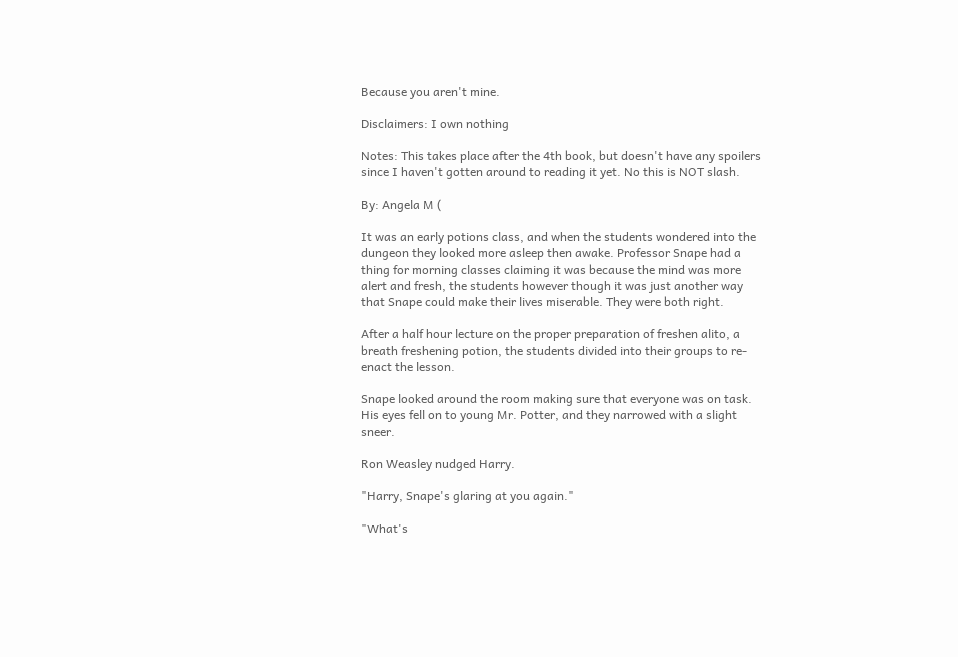Because you aren't mine.

Disclaimers: I own nothing

Notes: This takes place after the 4th book, but doesn't have any spoilers since I haven't gotten around to reading it yet. No this is NOT slash.

By: Angela M (

It was an early potions class, and when the students wondered into the dungeon they looked more asleep then awake. Professor Snape had a thing for morning classes claiming it was because the mind was more alert and fresh, the students however though it was just another way that Snape could make their lives miserable. They were both right.

After a half hour lecture on the proper preparation of freshen alito, a breath freshening potion, the students divided into their groups to re- enact the lesson.

Snape looked around the room making sure that everyone was on task. His eyes fell on to young Mr. Potter, and they narrowed with a slight sneer.

Ron Weasley nudged Harry.

"Harry, Snape's glaring at you again."

"What's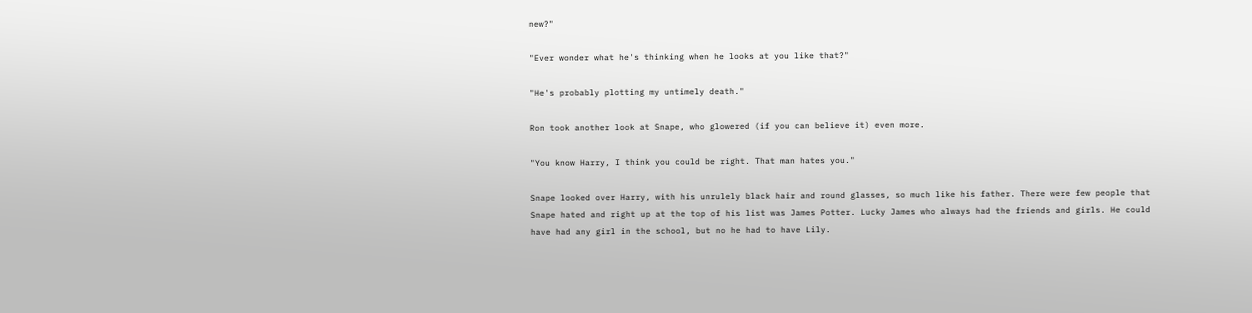new?"

"Ever wonder what he's thinking when he looks at you like that?"

"He's probably plotting my untimely death."

Ron took another look at Snape, who glowered (if you can believe it) even more.

"You know Harry, I think you could be right. That man hates you."

Snape looked over Harry, with his unrulely black hair and round glasses, so much like his father. There were few people that Snape hated and right up at the top of his list was James Potter. Lucky James who always had the friends and girls. He could have had any girl in the school, but no he had to have Lily.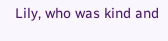Lily, who was kind and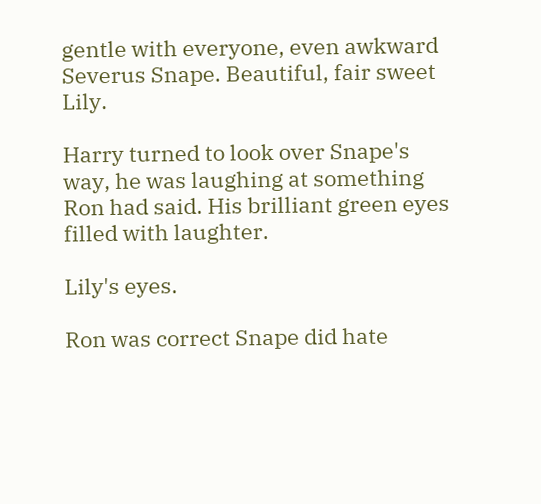gentle with everyone, even awkward Severus Snape. Beautiful, fair sweet Lily.

Harry turned to look over Snape's way, he was laughing at something Ron had said. His brilliant green eyes filled with laughter.

Lily's eyes.

Ron was correct Snape did hate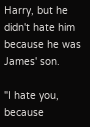Harry, but he didn't hate him because he was James' son.

"I hate you, because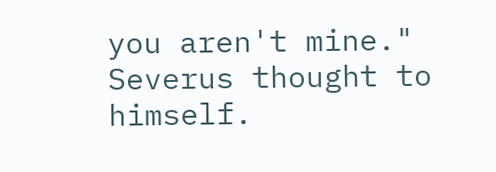you aren't mine." Severus thought to himself.